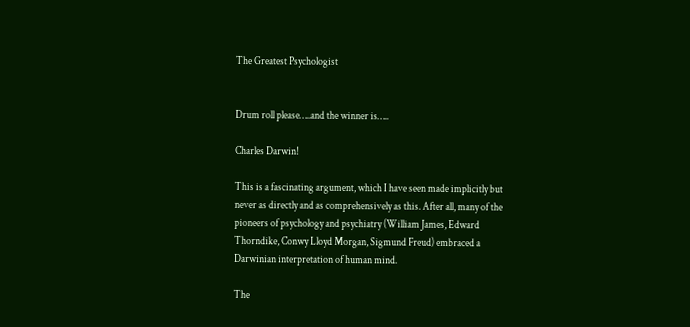The Greatest Psychologist


Drum roll please…..and the winner is…..

Charles Darwin!

This is a fascinating argument, which I have seen made implicitly but never as directly and as comprehensively as this. After all, many of the pioneers of psychology and psychiatry (William James, Edward Thorndike, Conwy Lloyd Morgan, Sigmund Freud) embraced a Darwinian interpretation of human mind.

The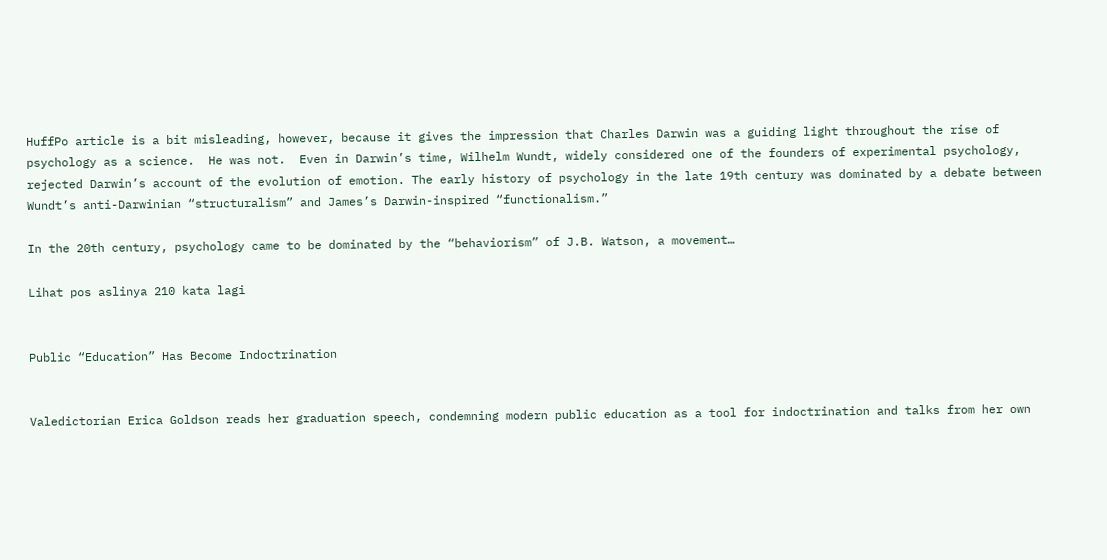HuffPo article is a bit misleading, however, because it gives the impression that Charles Darwin was a guiding light throughout the rise of psychology as a science.  He was not.  Even in Darwin’s time, Wilhelm Wundt, widely considered one of the founders of experimental psychology, rejected Darwin’s account of the evolution of emotion. The early history of psychology in the late 19th century was dominated by a debate between Wundt’s anti-Darwinian “structuralism” and James’s Darwin-inspired “functionalism.”

In the 20th century, psychology came to be dominated by the “behaviorism” of J.B. Watson, a movement…

Lihat pos aslinya 210 kata lagi


Public “Education” Has Become Indoctrination


Valedictorian Erica Goldson reads her graduation speech, condemning modern public education as a tool for indoctrination and talks from her own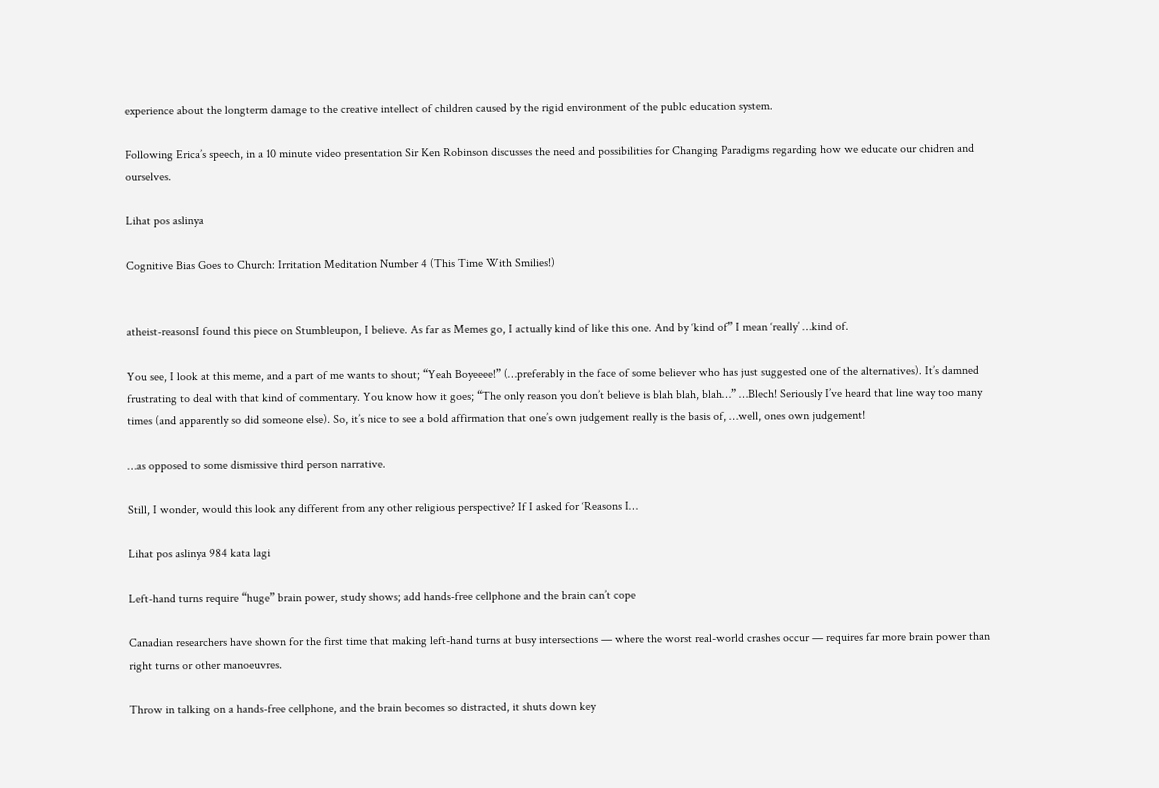experience about the longterm damage to the creative intellect of children caused by the rigid environment of the publc education system.

Following Erica’s speech, in a 10 minute video presentation Sir Ken Robinson discusses the need and possibilities for Changing Paradigms regarding how we educate our chidren and ourselves.

Lihat pos aslinya

Cognitive Bias Goes to Church: Irritation Meditation Number 4 (This Time With Smilies!)


atheist-reasonsI found this piece on Stumbleupon, I believe. As far as Memes go, I actually kind of like this one. And by ‘kind of” I mean ‘really’ …kind of.

You see, I look at this meme, and a part of me wants to shout; “Yeah Boyeeee!” (…preferably in the face of some believer who has just suggested one of the alternatives). It’s damned frustrating to deal with that kind of commentary. You know how it goes; “The only reason you don’t believe is blah blah, blah…” …Blech! Seriously I’ve heard that line way too many times (and apparently so did someone else). So, it’s nice to see a bold affirmation that one’s own judgement really is the basis of, …well, ones own judgement!

…as opposed to some dismissive third person narrative.

Still, I wonder, would this look any different from any other religious perspective? If I asked for ‘Reasons I…

Lihat pos aslinya 984 kata lagi

Left-hand turns require “huge” brain power, study shows; add hands-free cellphone and the brain can’t cope

Canadian researchers have shown for the first time that making left-hand turns at busy intersections — where the worst real-world crashes occur — requires far more brain power than right turns or other manoeuvres.

Throw in talking on a hands-free cellphone, and the brain becomes so distracted, it shuts down key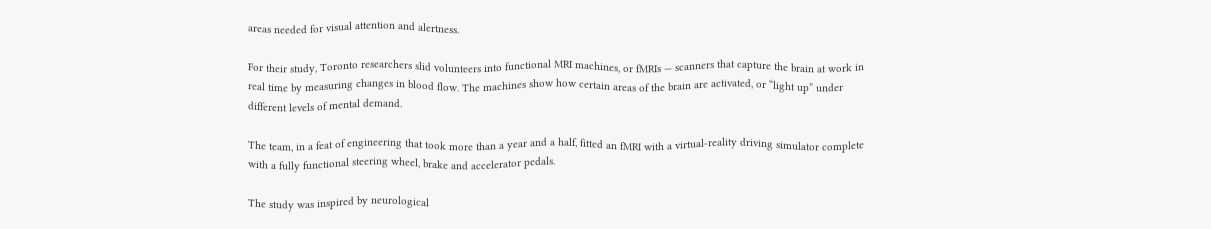areas needed for visual attention and alertness.

For their study, Toronto researchers slid volunteers into functional MRI machines, or fMRIs — scanners that capture the brain at work in real time by measuring changes in blood flow. The machines show how certain areas of the brain are activated, or “light up” under different levels of mental demand.

The team, in a feat of engineering that took more than a year and a half, fitted an fMRI with a virtual-reality driving simulator complete with a fully functional steering wheel, brake and accelerator pedals.

The study was inspired by neurological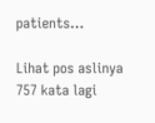patients…

Lihat pos aslinya 757 kata lagi